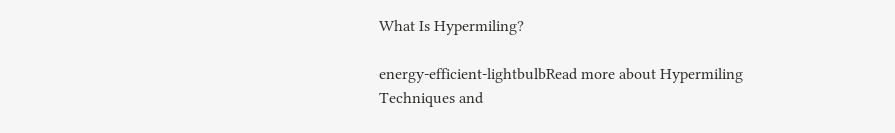What Is Hypermiling?

energy-efficient-lightbulbRead more about Hypermiling Techniques and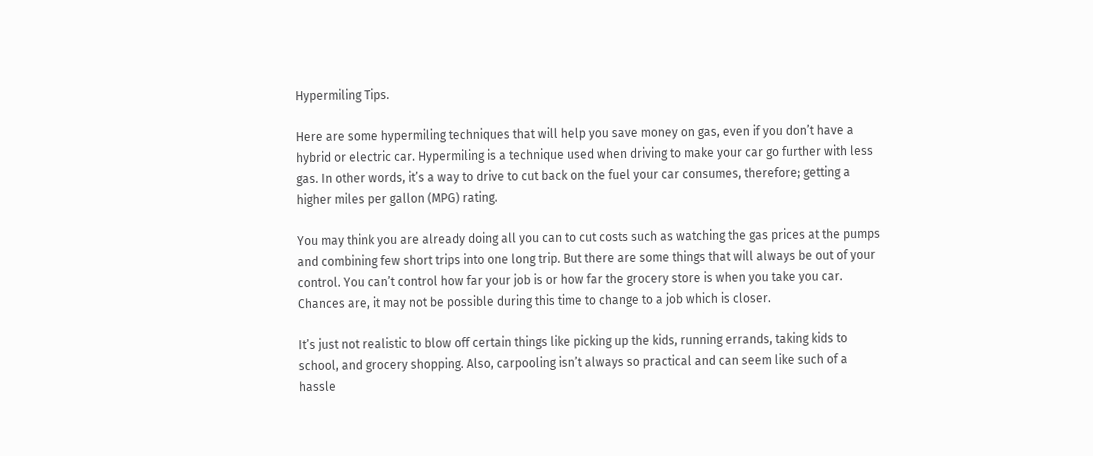Hypermiling Tips.

Here are some hypermiling techniques that will help you save money on gas, even if you don’t have a hybrid or electric car. Hypermiling is a technique used when driving to make your car go further with less gas. In other words, it’s a way to drive to cut back on the fuel your car consumes, therefore; getting a higher miles per gallon (MPG) rating.

You may think you are already doing all you can to cut costs such as watching the gas prices at the pumps and combining few short trips into one long trip. But there are some things that will always be out of your control. You can’t control how far your job is or how far the grocery store is when you take you car. Chances are, it may not be possible during this time to change to a job which is closer.

It’s just not realistic to blow off certain things like picking up the kids, running errands, taking kids to school, and grocery shopping. Also, carpooling isn’t always so practical and can seem like such of a hassle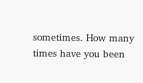sometimes. How many times have you been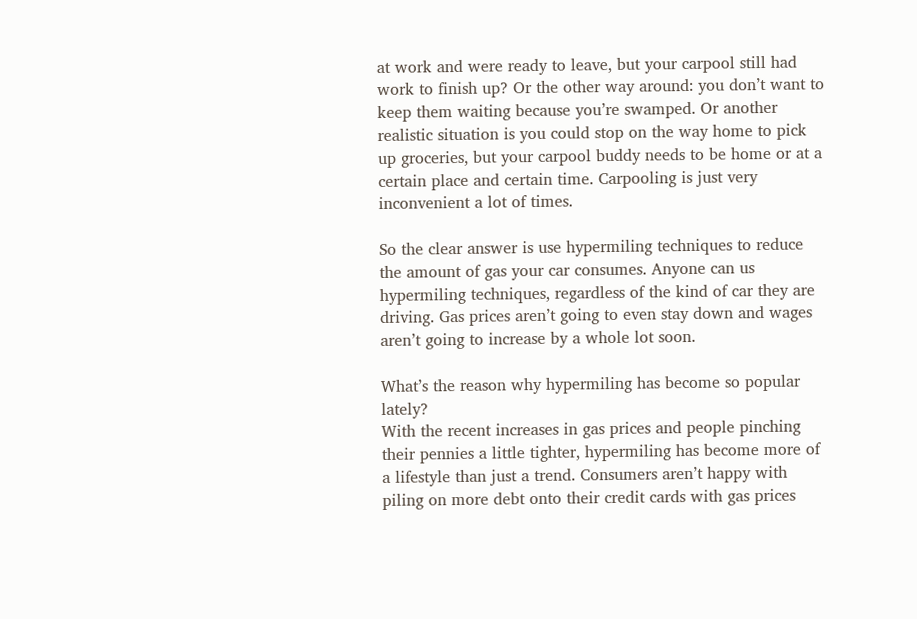at work and were ready to leave, but your carpool still had work to finish up? Or the other way around: you don’t want to keep them waiting because you’re swamped. Or another realistic situation is you could stop on the way home to pick up groceries, but your carpool buddy needs to be home or at a certain place and certain time. Carpooling is just very inconvenient a lot of times.

So the clear answer is use hypermiling techniques to reduce the amount of gas your car consumes. Anyone can us hypermiling techniques, regardless of the kind of car they are driving. Gas prices aren’t going to even stay down and wages aren’t going to increase by a whole lot soon.

What’s the reason why hypermiling has become so popular lately?
With the recent increases in gas prices and people pinching their pennies a little tighter, hypermiling has become more of a lifestyle than just a trend. Consumers aren’t happy with piling on more debt onto their credit cards with gas prices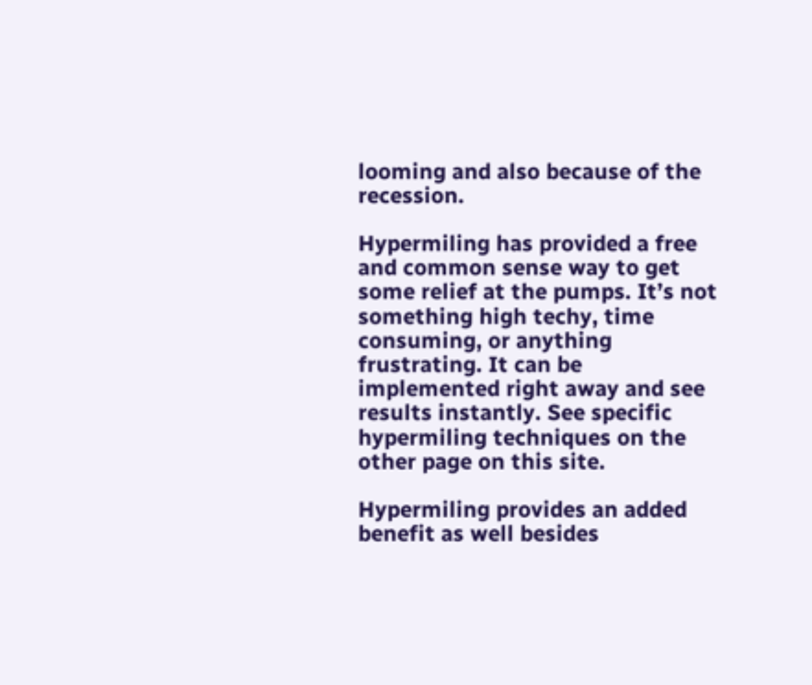looming and also because of the recession.

Hypermiling has provided a free and common sense way to get some relief at the pumps. It’s not something high techy, time consuming, or anything frustrating. It can be implemented right away and see results instantly. See specific hypermiling techniques on the other page on this site.

Hypermiling provides an added benefit as well besides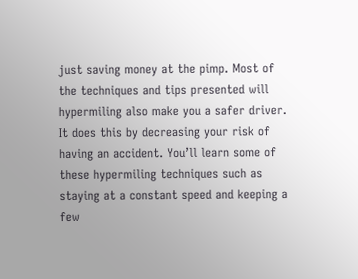just saving money at the pimp. Most of the techniques and tips presented will hypermiling also make you a safer driver. It does this by decreasing your risk of having an accident. You’ll learn some of these hypermiling techniques such as staying at a constant speed and keeping a few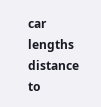car lengths distance to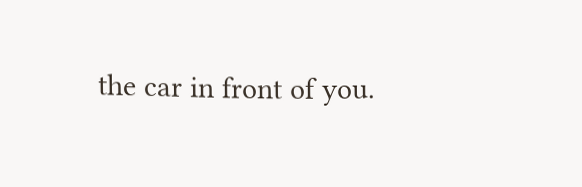the car in front of you.